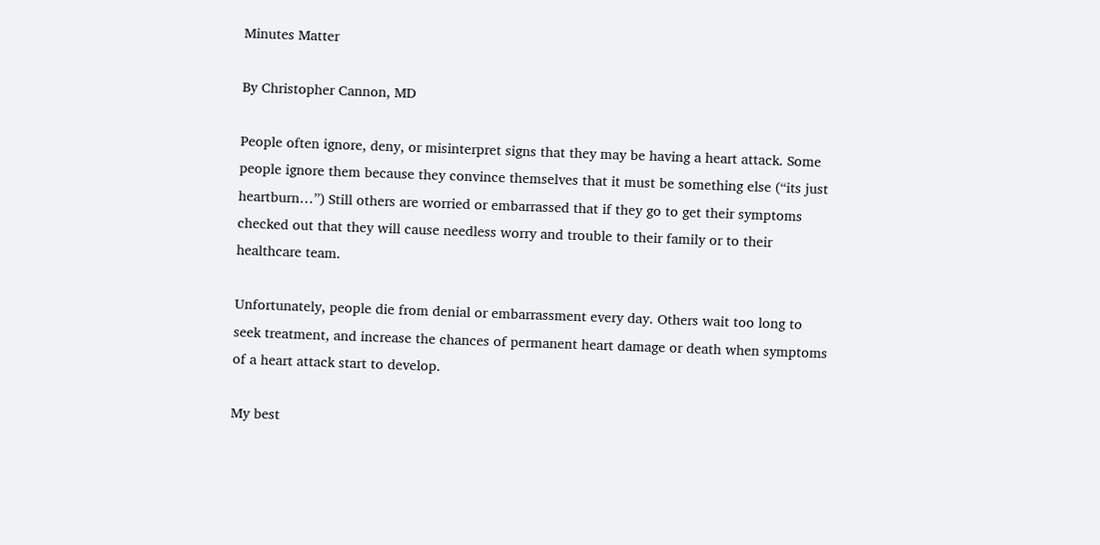Minutes Matter

By Christopher Cannon, MD

People often ignore, deny, or misinterpret signs that they may be having a heart attack. Some people ignore them because they convince themselves that it must be something else (“its just heartburn…”) Still others are worried or embarrassed that if they go to get their symptoms checked out that they will cause needless worry and trouble to their family or to their healthcare team.

Unfortunately, people die from denial or embarrassment every day. Others wait too long to seek treatment, and increase the chances of permanent heart damage or death when symptoms of a heart attack start to develop.

My best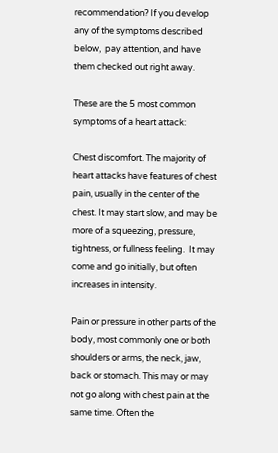recommendation? If you develop any of the symptoms described below,  pay attention, and have them checked out right away.

These are the 5 most common symptoms of a heart attack:

Chest discomfort. The majority of heart attacks have features of chest pain, usually in the center of the chest. It may start slow, and may be more of a squeezing, pressure, tightness, or fullness feeling.  It may come and go initially, but often increases in intensity.

Pain or pressure in other parts of the body, most commonly one or both shoulders or arms, the neck, jaw, back or stomach. This may or may not go along with chest pain at the same time. Often the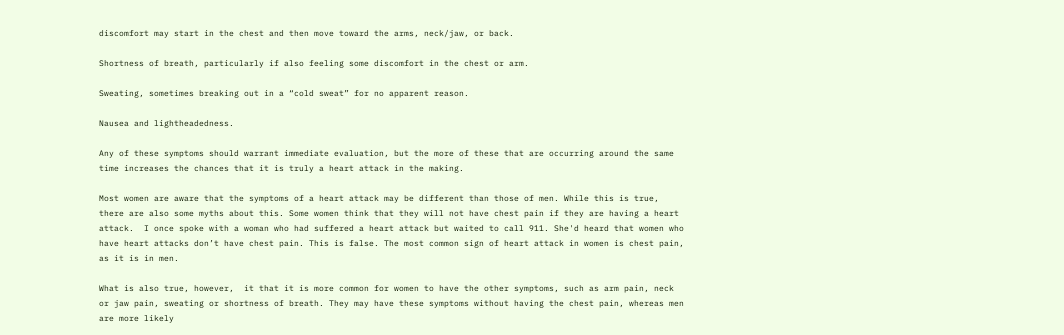discomfort may start in the chest and then move toward the arms, neck/jaw, or back.

Shortness of breath, particularly if also feeling some discomfort in the chest or arm.

Sweating, sometimes breaking out in a “cold sweat” for no apparent reason.

Nausea and lightheadedness.

Any of these symptoms should warrant immediate evaluation, but the more of these that are occurring around the same time increases the chances that it is truly a heart attack in the making.

Most women are aware that the symptoms of a heart attack may be different than those of men. While this is true, there are also some myths about this. Some women think that they will not have chest pain if they are having a heart attack.  I once spoke with a woman who had suffered a heart attack but waited to call 911. She'd heard that women who have heart attacks don’t have chest pain. This is false. The most common sign of heart attack in women is chest pain, as it is in men.

What is also true, however,  it that it is more common for women to have the other symptoms, such as arm pain, neck or jaw pain, sweating or shortness of breath. They may have these symptoms without having the chest pain, whereas men are more likely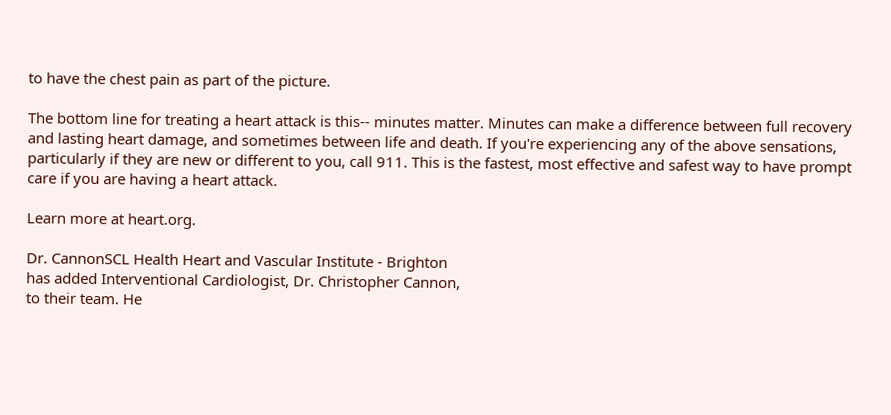to have the chest pain as part of the picture.

The bottom line for treating a heart attack is this-- minutes matter. Minutes can make a difference between full recovery and lasting heart damage, and sometimes between life and death. If you're experiencing any of the above sensations, particularly if they are new or different to you, call 911. This is the fastest, most effective and safest way to have prompt care if you are having a heart attack.

Learn more at heart.org.

Dr. CannonSCL Health Heart and Vascular Institute - Brighton
has added Interventional Cardiologist, Dr. Christopher Cannon,
to their team. He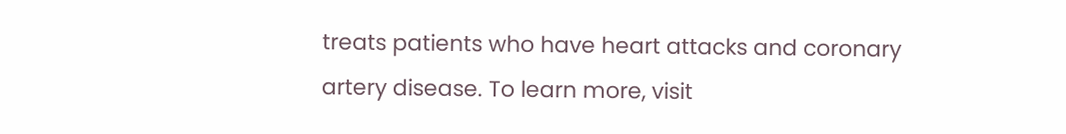treats patients who have heart attacks and coronary
artery disease. To learn more, visit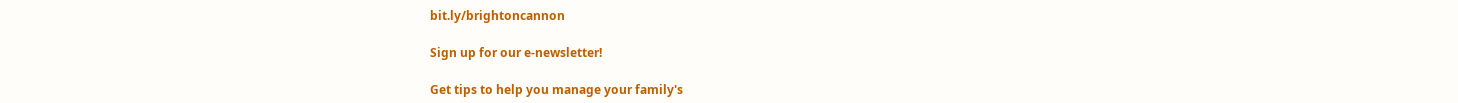bit.ly/brightoncannon

Sign up for our e-newsletter!

Get tips to help you manage your family's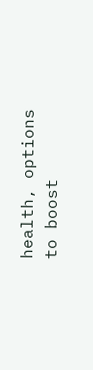health, options to boost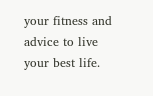your fitness and advice to live your best life.